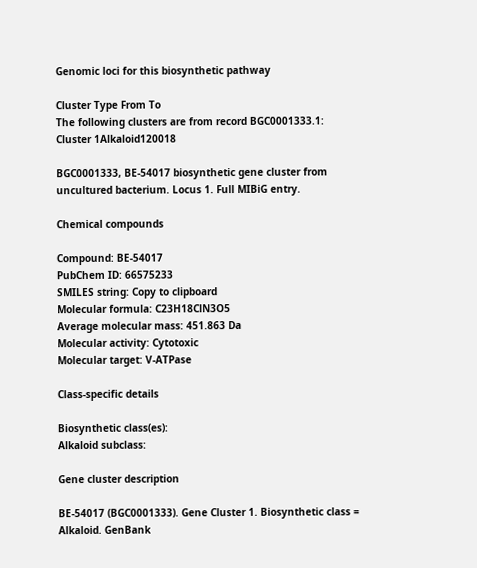Genomic loci for this biosynthetic pathway

Cluster Type From To
The following clusters are from record BGC0001333.1:
Cluster 1Alkaloid120018

BGC0001333, BE-54017 biosynthetic gene cluster from uncultured bacterium. Locus 1. Full MIBiG entry.

Chemical compounds

Compound: BE-54017
PubChem ID: 66575233
SMILES string: Copy to clipboard
Molecular formula: C23H18ClN3O5
Average molecular mass: 451.863 Da
Molecular activity: Cytotoxic
Molecular target: V-ATPase

Class-specific details

Biosynthetic class(es):
Alkaloid subclass:

Gene cluster description

BE-54017 (BGC0001333). Gene Cluster 1. Biosynthetic class = Alkaloid. GenBank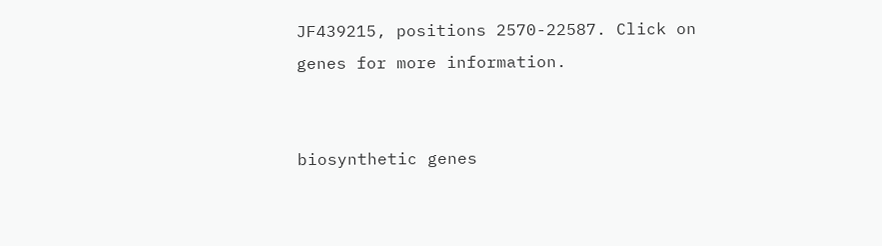JF439215, positions 2570-22587. Click on genes for more information.


biosynthetic genes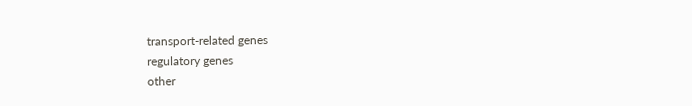transport-related genes
regulatory genes
other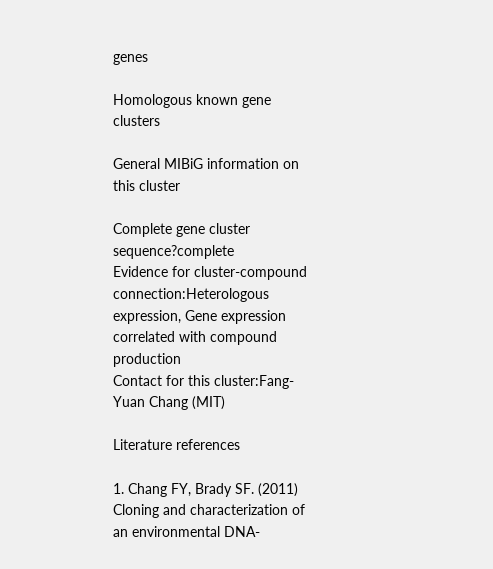genes

Homologous known gene clusters

General MIBiG information on this cluster

Complete gene cluster sequence?complete
Evidence for cluster-compound connection:Heterologous expression, Gene expression correlated with compound production
Contact for this cluster:Fang-Yuan Chang (MIT)

Literature references

1. Chang FY, Brady SF. (2011) Cloning and characterization of an environmental DNA-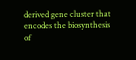derived gene cluster that encodes the biosynthesis of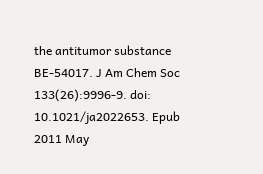the antitumor substance BE-54017. J Am Chem Soc 133(26):9996-9. doi: 10.1021/ja2022653. Epub 2011 May